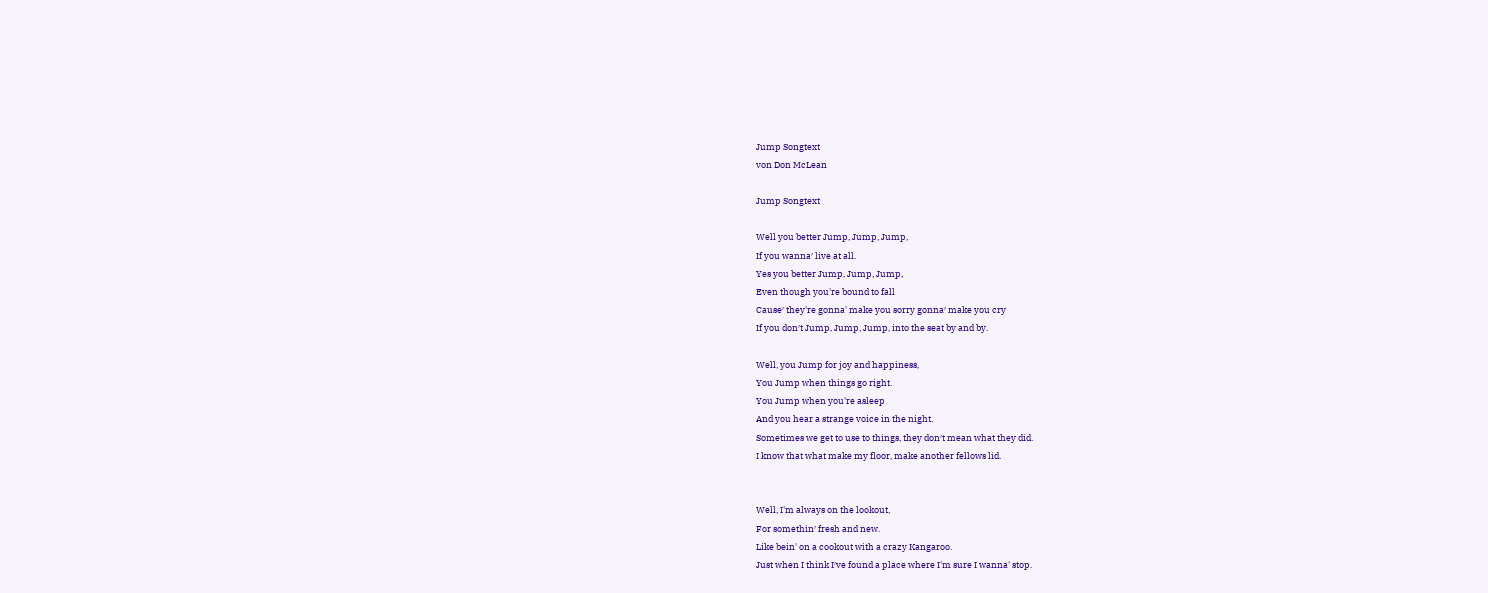Jump Songtext
von Don McLean

Jump Songtext

Well you better Jump, Jump, Jump,
If you wanna′ live at all.
Yes you better Jump, Jump, Jump,
Even though you're bound to fall
Cause′ they're gonna' make you sorry gonna′ make you cry
If you don′t Jump, Jump, Jump, into the seat by and by.

Well, you Jump for joy and happiness,
You Jump when things go right.
You Jump when you're asleep
And you hear a strange voice in the night.
Sometimes we get to use to things, they don′t mean what they did.
I know that what make my floor, make another fellows lid.


Well, I'm always on the lookout,
For somethin′ fresh and new.
Like bein' on a cookout with a crazy Kangaroo.
Just when I think I′ve found a place where I'm sure I wanna' stop.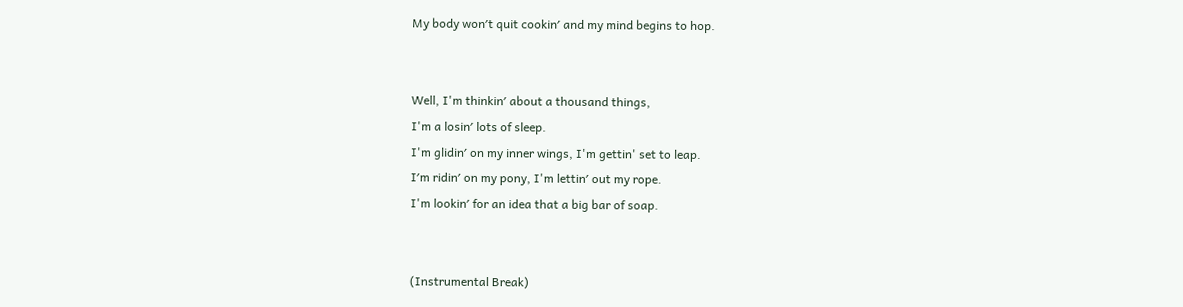My body won′t quit cookin′ and my mind begins to hop.


Well, I'm thinkin′ about a thousand things,
I'm a losin′ lots of sleep.
I'm glidin′ on my inner wings, I'm gettin' set to leap.
I′m ridin′ on my pony, I'm lettin′ out my rope.
I'm lookin′ for an idea that a big bar of soap.


(Instrumental Break)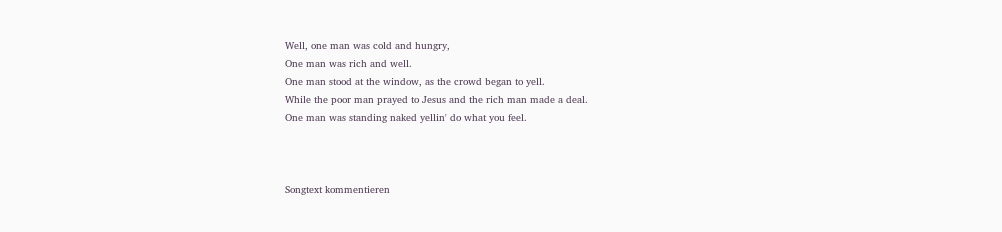Well, one man was cold and hungry,
One man was rich and well.
One man stood at the window, as the crowd began to yell.
While the poor man prayed to Jesus and the rich man made a deal.
One man was standing naked yellin' do what you feel.



Songtext kommentieren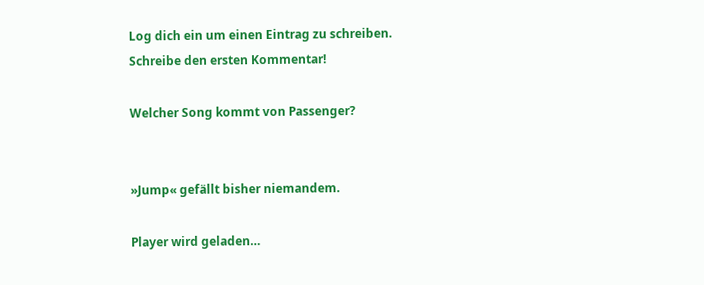Log dich ein um einen Eintrag zu schreiben.
Schreibe den ersten Kommentar!

Welcher Song kommt von Passenger?


»Jump« gefällt bisher niemandem.

Player wird geladen…